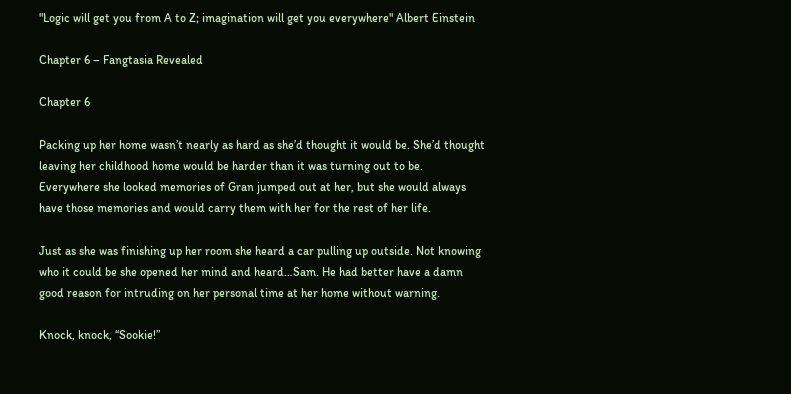"Logic will get you from A to Z; imagination will get you everywhere" Albert Einstein

Chapter 6 – Fangtasia Revealed

Chapter 6

Packing up her home wasn’t nearly as hard as she’d thought it would be. She’d thought leaving her childhood home would be harder than it was turning out to be. Everywhere she looked memories of Gran jumped out at her, but she would always have those memories and would carry them with her for the rest of her life.

Just as she was finishing up her room she heard a car pulling up outside. Not knowing who it could be she opened her mind and heard…Sam. He had better have a damn good reason for intruding on her personal time at her home without warning.

Knock, knock, “Sookie!”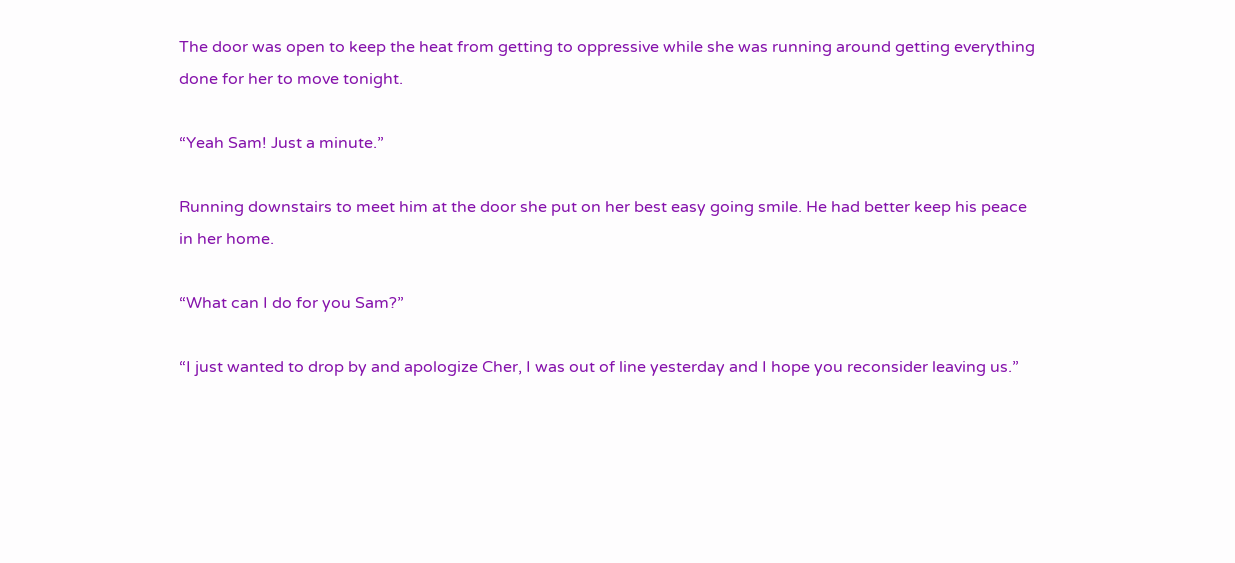The door was open to keep the heat from getting to oppressive while she was running around getting everything done for her to move tonight.

“Yeah Sam! Just a minute.”

Running downstairs to meet him at the door she put on her best easy going smile. He had better keep his peace in her home.

“What can I do for you Sam?”

“I just wanted to drop by and apologize Cher, I was out of line yesterday and I hope you reconsider leaving us.”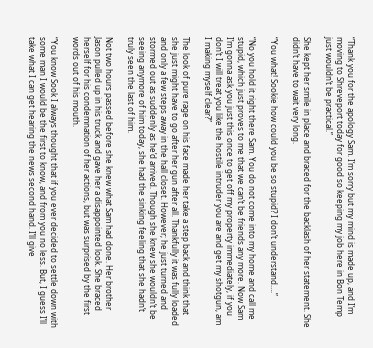“Thank you for the apology Sam. I’m sorry but my mind is made up, and I’m moving to Shreveport today for good so keeping my job here in Bon Temp just wouldn’t be practical.”

She kept her smile in place and braced for the backlash of her statement. She didn’t have to wait very long.

“You what! Sookie how could you be so stupid? I don’t understand….”

“No you hold it right there Sam. You do not come into my home and call me stupid, which just proves to me that we can’t be friends any more. Now Sam I’m gonna ask you just this once to get off my property immediately, if you don’t I will treat you like the hostile intruder you are and get my shotgun, am I making myself clear?”

The look of pure rage on his face made her take a step back and think that she just might have to go after her gun after all. Thankfully it was fully loaded and only a few steps away in the hall closet. However; he just turned and stormed out as suddenly as he’d arrived. Though she knew she wouldn’t be seeing anymore of him today, she had the sinking feeling that she hadn’t truly seen the last of him.

Not two hours passed before she knew what Sam had done. Her brother Jason pulled up in his truck and gave her a disappointed look. She braced herself for his condemnation of her actions, but was surprised by the first words out of his mouth.

“You know Sook I always thought that if you ever decided to settle down with some man I would be the first to know, and from you no less. But, I guess I’ll take what I can get hearing the news second hand. I’ll give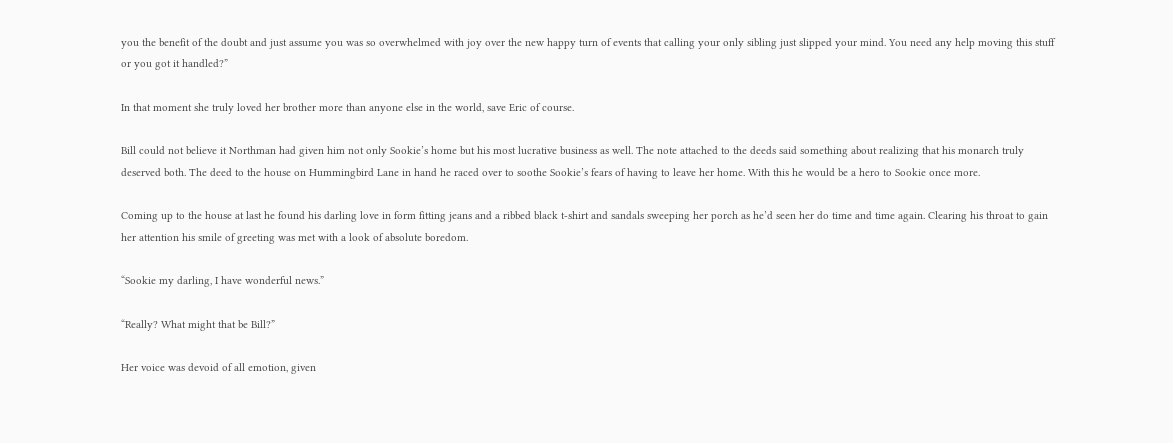you the benefit of the doubt and just assume you was so overwhelmed with joy over the new happy turn of events that calling your only sibling just slipped your mind. You need any help moving this stuff or you got it handled?”

In that moment she truly loved her brother more than anyone else in the world, save Eric of course.

Bill could not believe it Northman had given him not only Sookie’s home but his most lucrative business as well. The note attached to the deeds said something about realizing that his monarch truly deserved both. The deed to the house on Hummingbird Lane in hand he raced over to soothe Sookie’s fears of having to leave her home. With this he would be a hero to Sookie once more.

Coming up to the house at last he found his darling love in form fitting jeans and a ribbed black t-shirt and sandals sweeping her porch as he’d seen her do time and time again. Clearing his throat to gain her attention his smile of greeting was met with a look of absolute boredom.

“Sookie my darling, I have wonderful news.”

“Really? What might that be Bill?”

Her voice was devoid of all emotion, given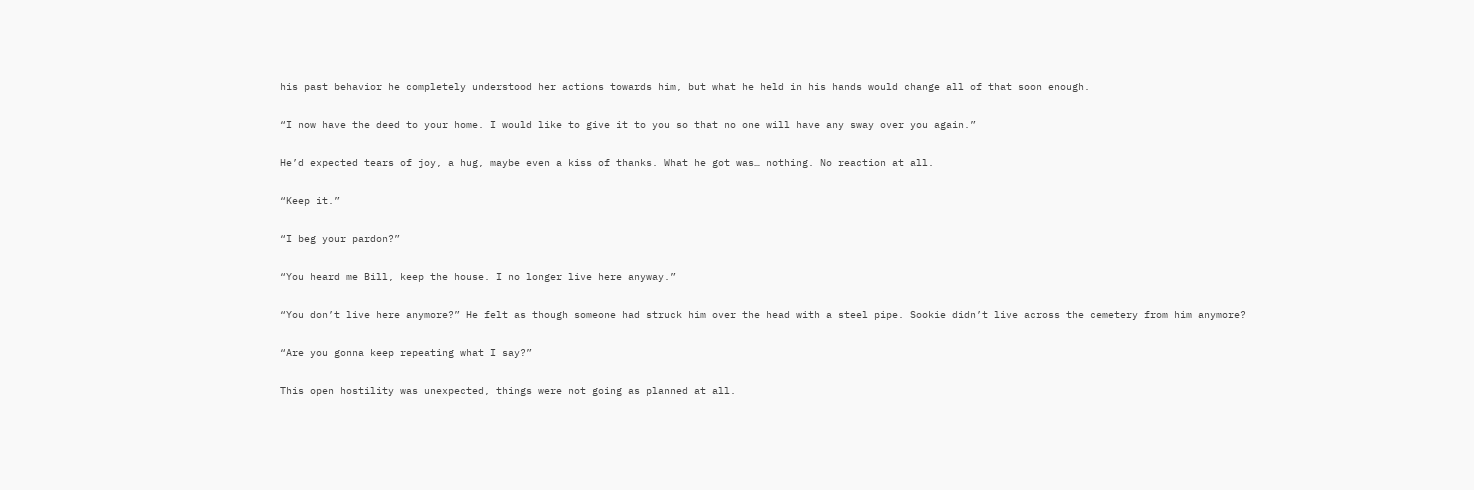his past behavior he completely understood her actions towards him, but what he held in his hands would change all of that soon enough.

“I now have the deed to your home. I would like to give it to you so that no one will have any sway over you again.”

He’d expected tears of joy, a hug, maybe even a kiss of thanks. What he got was… nothing. No reaction at all.

“Keep it.”

“I beg your pardon?”

“You heard me Bill, keep the house. I no longer live here anyway.”

“You don’t live here anymore?” He felt as though someone had struck him over the head with a steel pipe. Sookie didn’t live across the cemetery from him anymore?

“Are you gonna keep repeating what I say?”

This open hostility was unexpected, things were not going as planned at all.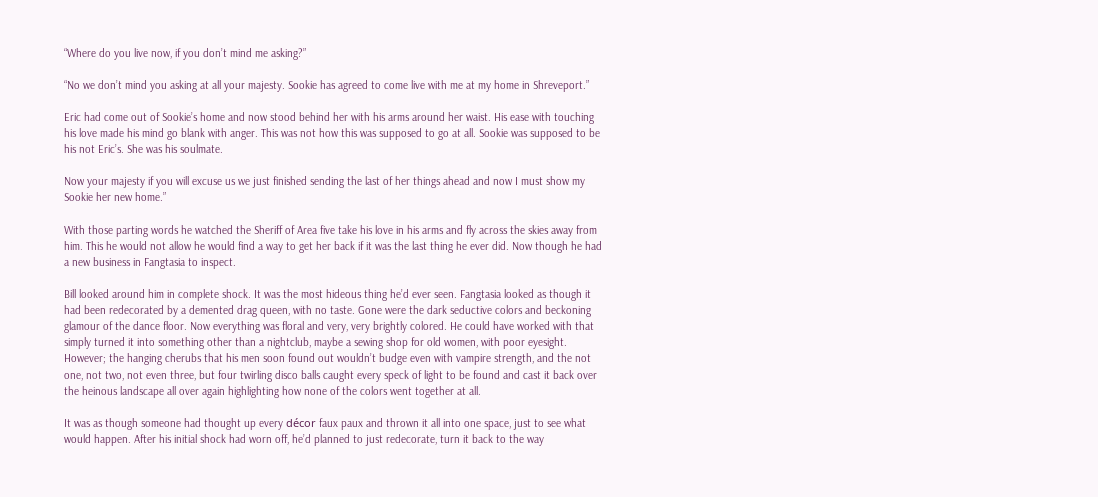“Where do you live now, if you don’t mind me asking?”

“No we don’t mind you asking at all your majesty. Sookie has agreed to come live with me at my home in Shreveport.”

Eric had come out of Sookie’s home and now stood behind her with his arms around her waist. His ease with touching his love made his mind go blank with anger. This was not how this was supposed to go at all. Sookie was supposed to be his not Eric’s. She was his soulmate.

Now your majesty if you will excuse us we just finished sending the last of her things ahead and now I must show my Sookie her new home.”

With those parting words he watched the Sheriff of Area five take his love in his arms and fly across the skies away from him. This he would not allow he would find a way to get her back if it was the last thing he ever did. Now though he had a new business in Fangtasia to inspect.

Bill looked around him in complete shock. It was the most hideous thing he’d ever seen. Fangtasia looked as though it had been redecorated by a demented drag queen, with no taste. Gone were the dark seductive colors and beckoning glamour of the dance floor. Now everything was floral and very, very brightly colored. He could have worked with that simply turned it into something other than a nightclub, maybe a sewing shop for old women, with poor eyesight. However; the hanging cherubs that his men soon found out wouldn’t budge even with vampire strength, and the not one, not two, not even three, but four twirling disco balls caught every speck of light to be found and cast it back over the heinous landscape all over again highlighting how none of the colors went together at all.

It was as though someone had thought up every décor faux paux and thrown it all into one space, just to see what would happen. After his initial shock had worn off, he’d planned to just redecorate, turn it back to the way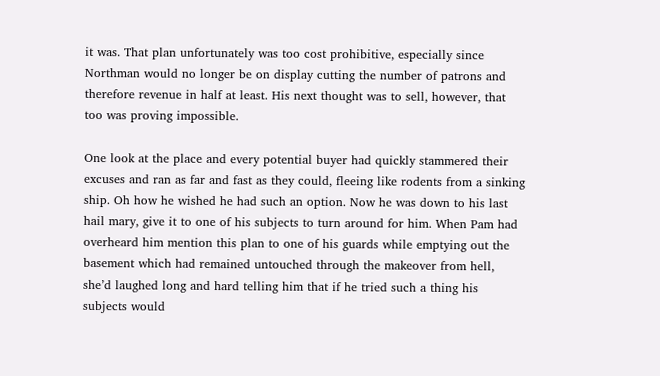it was. That plan unfortunately was too cost prohibitive, especially since Northman would no longer be on display cutting the number of patrons and therefore revenue in half at least. His next thought was to sell, however, that too was proving impossible.

One look at the place and every potential buyer had quickly stammered their excuses and ran as far and fast as they could, fleeing like rodents from a sinking ship. Oh how he wished he had such an option. Now he was down to his last hail mary, give it to one of his subjects to turn around for him. When Pam had overheard him mention this plan to one of his guards while emptying out the basement which had remained untouched through the makeover from hell, she’d laughed long and hard telling him that if he tried such a thing his subjects would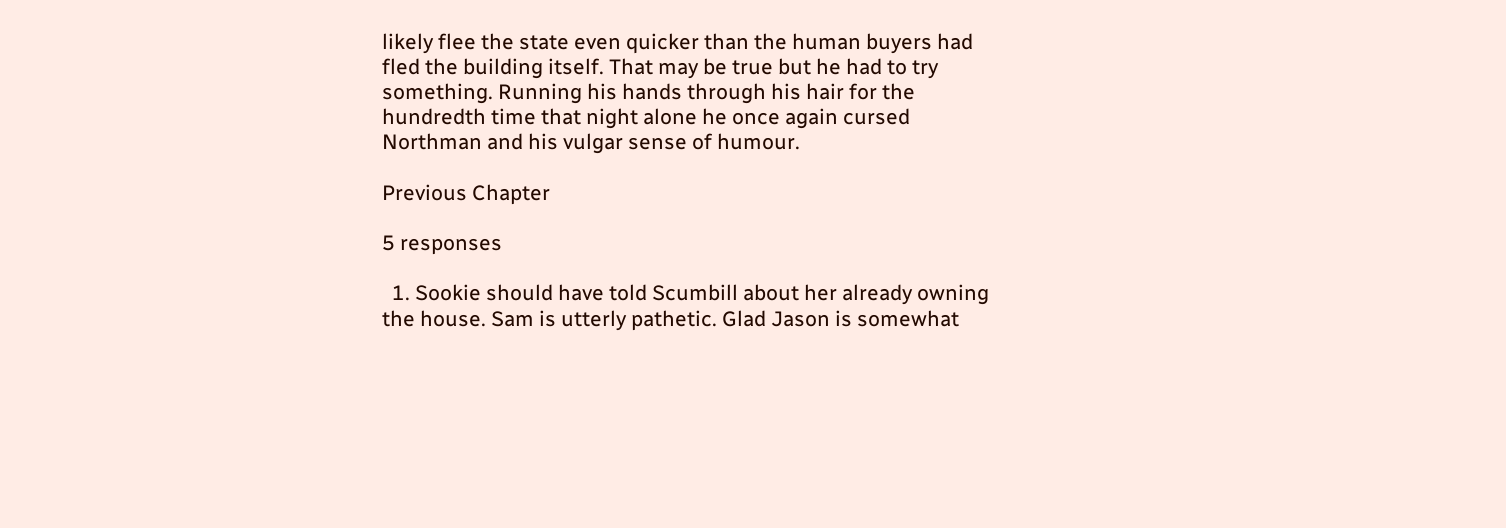likely flee the state even quicker than the human buyers had fled the building itself. That may be true but he had to try something. Running his hands through his hair for the hundredth time that night alone he once again cursed Northman and his vulgar sense of humour.

Previous Chapter

5 responses

  1. Sookie should have told Scumbill about her already owning the house. Sam is utterly pathetic. Glad Jason is somewhat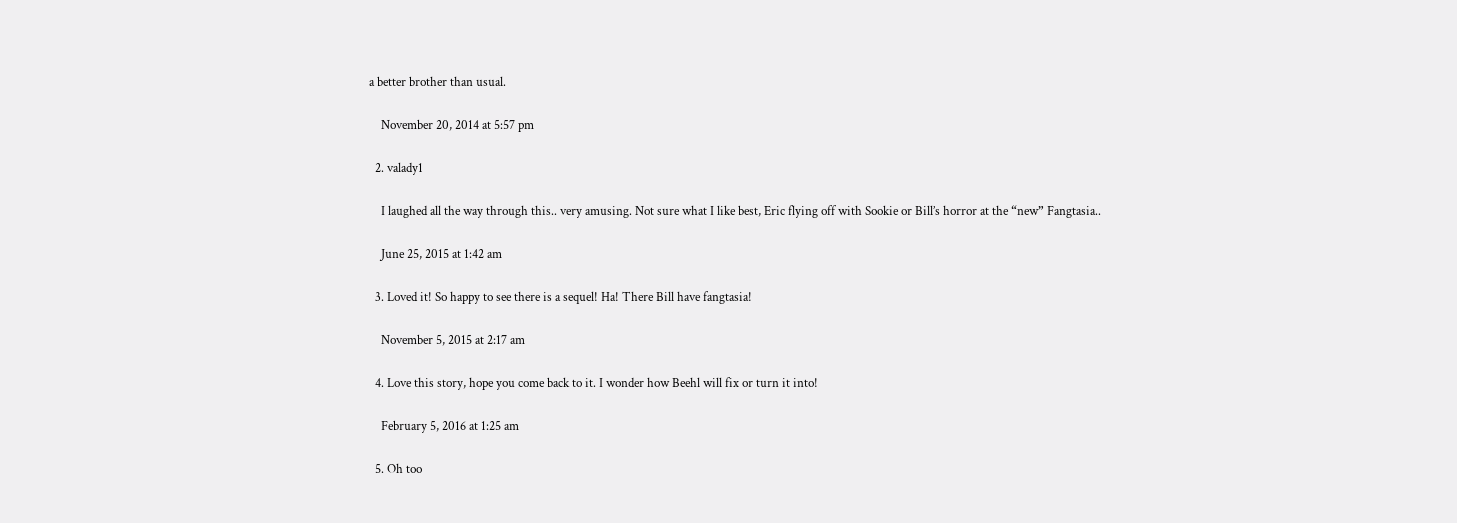a better brother than usual.

    November 20, 2014 at 5:57 pm

  2. valady1

    I laughed all the way through this.. very amusing. Not sure what I like best, Eric flying off with Sookie or Bill’s horror at the “new” Fangtasia..

    June 25, 2015 at 1:42 am

  3. Loved it! So happy to see there is a sequel! Ha! There Bill have fangtasia!

    November 5, 2015 at 2:17 am

  4. Love this story, hope you come back to it. I wonder how Beehl will fix or turn it into!

    February 5, 2016 at 1:25 am

  5. Oh too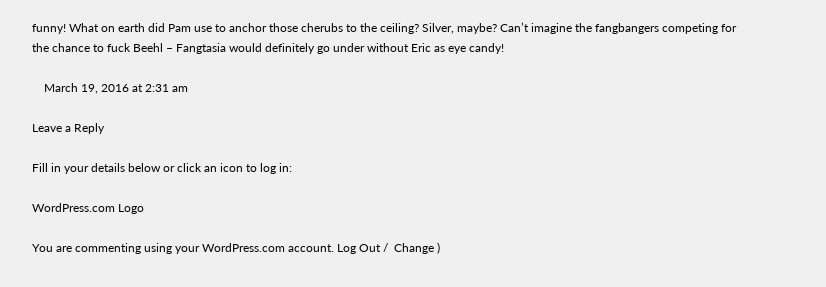funny! What on earth did Pam use to anchor those cherubs to the ceiling? Silver, maybe? Can’t imagine the fangbangers competing for the chance to fuck Beehl – Fangtasia would definitely go under without Eric as eye candy!

    March 19, 2016 at 2:31 am

Leave a Reply

Fill in your details below or click an icon to log in:

WordPress.com Logo

You are commenting using your WordPress.com account. Log Out /  Change )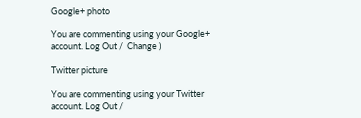Google+ photo

You are commenting using your Google+ account. Log Out /  Change )

Twitter picture

You are commenting using your Twitter account. Log Out /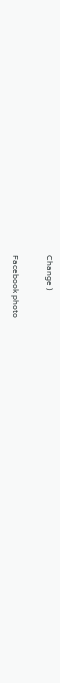Change )

Facebook photo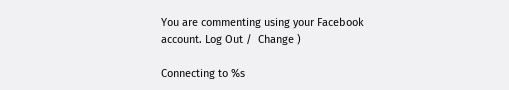You are commenting using your Facebook account. Log Out /  Change )

Connecting to %s